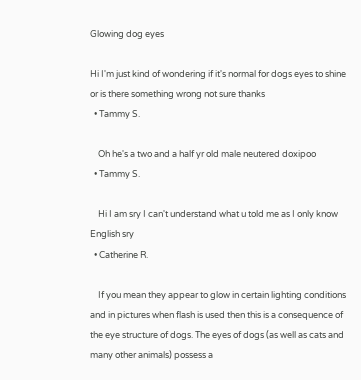Glowing dog eyes

Hi I'm just kind of wondering if it's normal for dogs eyes to shine or is there something wrong not sure thanks
  • Tammy S.

    Oh he's a two and a half yr old male neutered doxipoo
  • Tammy S.

    Hi I am sry I can't understand what u told me as I only know English sry
  • Catherine R.

    If you mean they appear to glow in certain lighting conditions and in pictures when flash is used then this is a consequence of the eye structure of dogs. The eyes of dogs (as well as cats and many other animals) possess a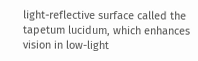light-reflective surface called the tapetum lucidum, which enhances vision in low-light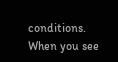conditions. When you see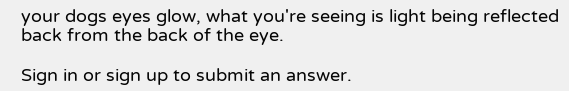your dogs eyes glow, what you're seeing is light being reflected back from the back of the eye.

Sign in or sign up to submit an answer.